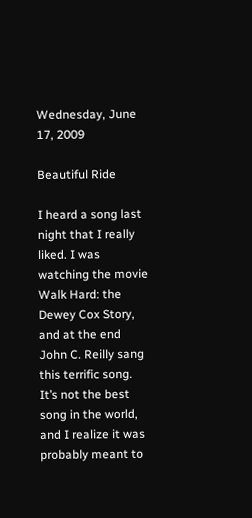Wednesday, June 17, 2009

Beautiful Ride

I heard a song last night that I really liked. I was watching the movie Walk Hard: the Dewey Cox Story, and at the end John C. Reilly sang this terrific song. It’s not the best song in the world, and I realize it was probably meant to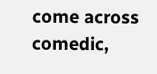come across comedic,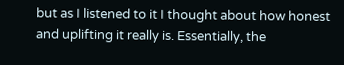but as I listened to it I thought about how honest and uplifting it really is. Essentially, the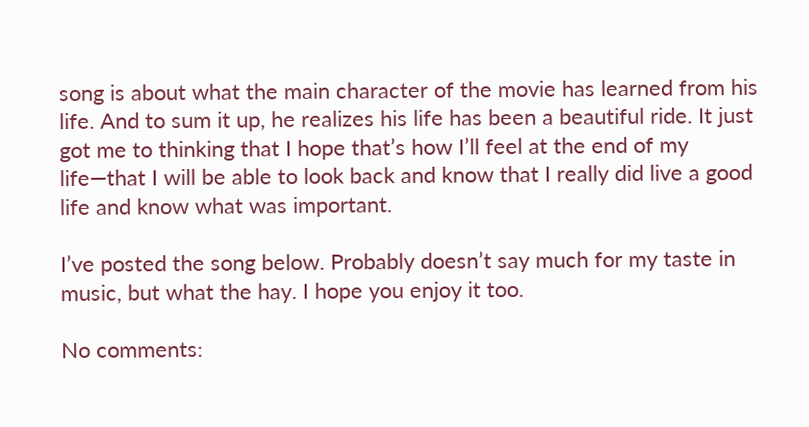song is about what the main character of the movie has learned from his life. And to sum it up, he realizes his life has been a beautiful ride. It just got me to thinking that I hope that’s how I’ll feel at the end of my life—that I will be able to look back and know that I really did live a good life and know what was important.

I’ve posted the song below. Probably doesn’t say much for my taste in music, but what the hay. I hope you enjoy it too.

No comments: